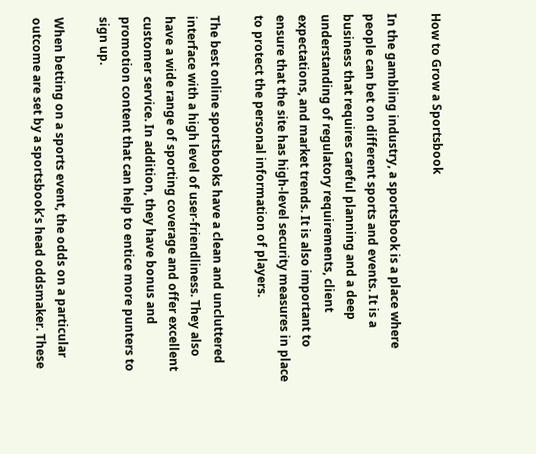How to Grow a Sportsbook

In the gambling industry, a sportsbook is a place where people can bet on different sports and events. It is a business that requires careful planning and a deep understanding of regulatory requirements, client expectations, and market trends. It is also important to ensure that the site has high-level security measures in place to protect the personal information of players.

The best online sportsbooks have a clean and uncluttered interface with a high level of user-friendliness. They also have a wide range of sporting coverage and offer excellent customer service. In addition, they have bonus and promotion content that can help to entice more punters to sign up.

When betting on a sports event, the odds on a particular outcome are set by a sportsbook’s head oddsmaker. These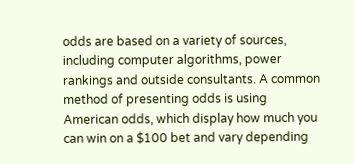odds are based on a variety of sources, including computer algorithms, power rankings and outside consultants. A common method of presenting odds is using American odds, which display how much you can win on a $100 bet and vary depending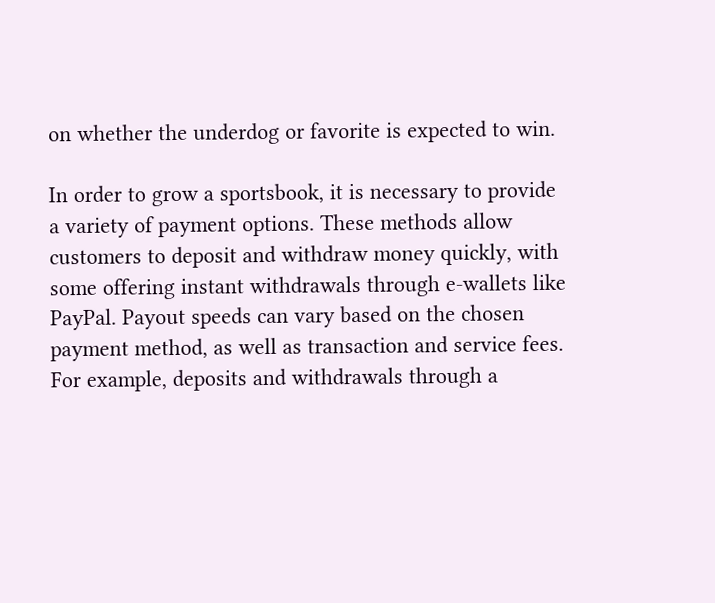on whether the underdog or favorite is expected to win.

In order to grow a sportsbook, it is necessary to provide a variety of payment options. These methods allow customers to deposit and withdraw money quickly, with some offering instant withdrawals through e-wallets like PayPal. Payout speeds can vary based on the chosen payment method, as well as transaction and service fees. For example, deposits and withdrawals through a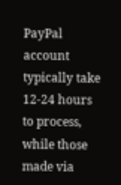PayPal account typically take 12-24 hours to process, while those made via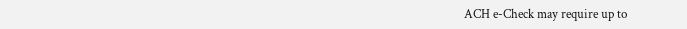ACH e-Check may require up to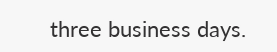three business days.